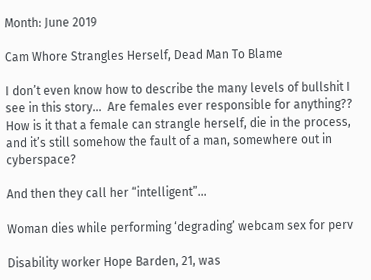Month: June 2019

Cam Whore Strangles Herself, Dead Man To Blame

I don’t even know how to describe the many levels of bullshit I see in this story…  Are females ever responsible for anything??  How is it that a female can strangle herself, die in the process, and it’s still somehow the fault of a man, somewhere out in cyberspace?

And then they call her “intelligent”…

Woman dies while performing ‘degrading’ webcam sex for perv

Disability worker Hope Barden, 21, was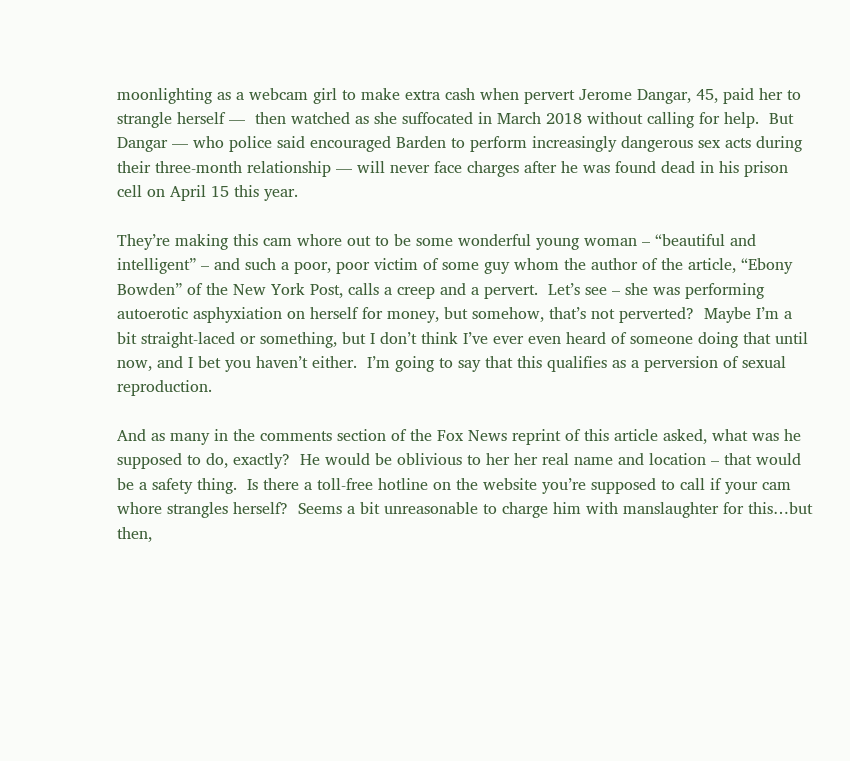moonlighting as a webcam girl to make extra cash when pervert Jerome Dangar, 45, paid her to strangle herself —  then watched as she suffocated in March 2018 without calling for help.  But Dangar — who police said encouraged Barden to perform increasingly dangerous sex acts during their three-month relationship — will never face charges after he was found dead in his prison cell on April 15 this year.

They’re making this cam whore out to be some wonderful young woman – “beautiful and intelligent” – and such a poor, poor victim of some guy whom the author of the article, “Ebony Bowden” of the New York Post, calls a creep and a pervert.  Let’s see – she was performing autoerotic asphyxiation on herself for money, but somehow, that’s not perverted?  Maybe I’m a bit straight-laced or something, but I don’t think I’ve ever even heard of someone doing that until now, and I bet you haven’t either.  I’m going to say that this qualifies as a perversion of sexual reproduction.

And as many in the comments section of the Fox News reprint of this article asked, what was he supposed to do, exactly?  He would be oblivious to her her real name and location – that would be a safety thing.  Is there a toll-free hotline on the website you’re supposed to call if your cam whore strangles herself?  Seems a bit unreasonable to charge him with manslaughter for this…but then,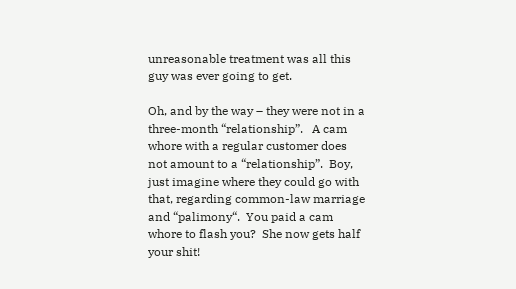unreasonable treatment was all this guy was ever going to get.

Oh, and by the way – they were not in a three-month “relationship”.   A cam whore with a regular customer does not amount to a “relationship”.  Boy, just imagine where they could go with that, regarding common-law marriage and “palimony“.  You paid a cam whore to flash you?  She now gets half your shit!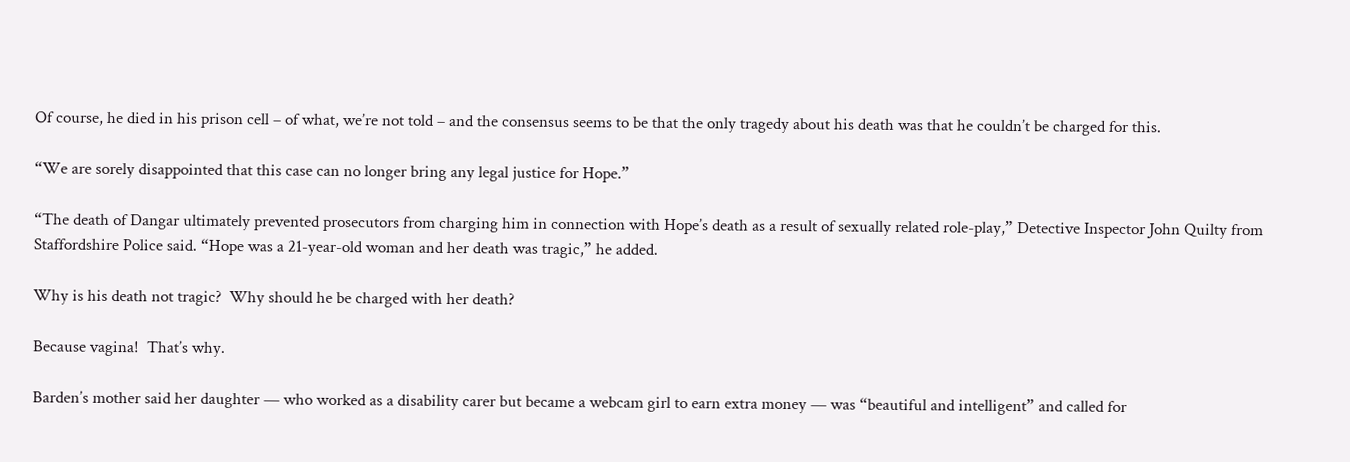Of course, he died in his prison cell – of what, we’re not told – and the consensus seems to be that the only tragedy about his death was that he couldn’t be charged for this.

“We are sorely disappointed that this case can no longer bring any legal justice for Hope.”

“The death of Dangar ultimately prevented prosecutors from charging him in connection with Hope’s death as a result of sexually related role-play,” Detective Inspector John Quilty from Staffordshire Police said. “Hope was a 21-year-old woman and her death was tragic,” he added.

Why is his death not tragic?  Why should he be charged with her death?

Because vagina!  That’s why.

Barden’s mother said her daughter — who worked as a disability carer but became a webcam girl to earn extra money — was “beautiful and intelligent” and called for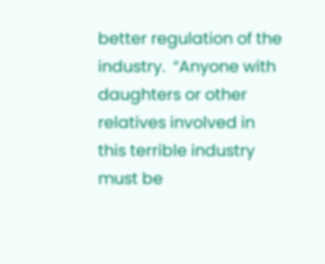better regulation of the industry.  “Anyone with daughters or other relatives involved in this terrible industry must be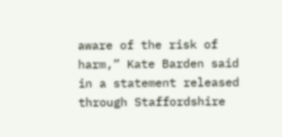aware of the risk of harm,” Kate Barden said in a statement released through Staffordshire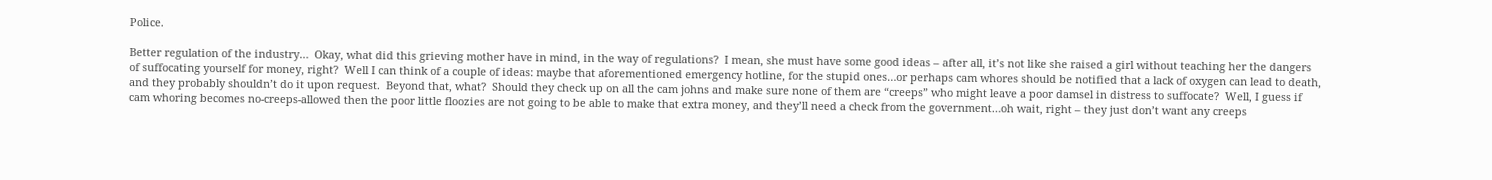Police.

Better regulation of the industry…  Okay, what did this grieving mother have in mind, in the way of regulations?  I mean, she must have some good ideas – after all, it’s not like she raised a girl without teaching her the dangers of suffocating yourself for money, right?  Well I can think of a couple of ideas: maybe that aforementioned emergency hotline, for the stupid ones…or perhaps cam whores should be notified that a lack of oxygen can lead to death, and they probably shouldn’t do it upon request.  Beyond that, what?  Should they check up on all the cam johns and make sure none of them are “creeps” who might leave a poor damsel in distress to suffocate?  Well, I guess if cam whoring becomes no-creeps-allowed then the poor little floozies are not going to be able to make that extra money, and they’ll need a check from the government…oh wait, right – they just don’t want any creeps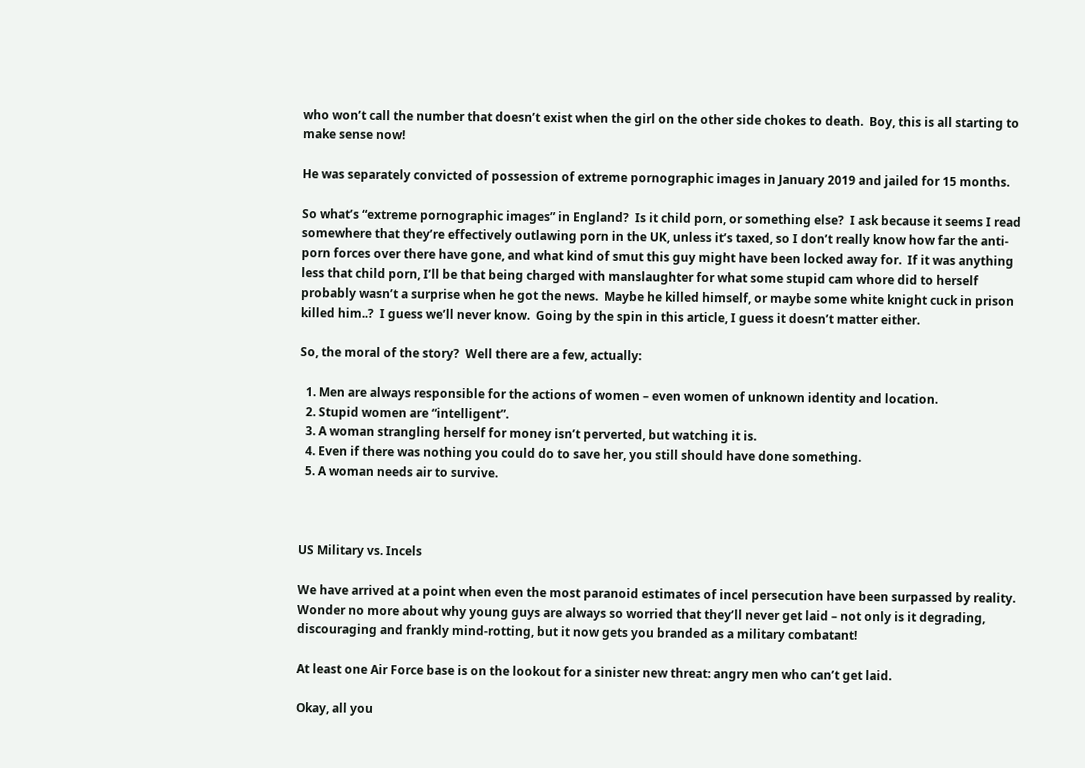who won’t call the number that doesn’t exist when the girl on the other side chokes to death.  Boy, this is all starting to make sense now!

He was separately convicted of possession of extreme pornographic images in January 2019 and jailed for 15 months.

So what’s “extreme pornographic images” in England?  Is it child porn, or something else?  I ask because it seems I read somewhere that they’re effectively outlawing porn in the UK, unless it’s taxed, so I don’t really know how far the anti-porn forces over there have gone, and what kind of smut this guy might have been locked away for.  If it was anything less that child porn, I’ll be that being charged with manslaughter for what some stupid cam whore did to herself probably wasn’t a surprise when he got the news.  Maybe he killed himself, or maybe some white knight cuck in prison killed him..?  I guess we’ll never know.  Going by the spin in this article, I guess it doesn’t matter either.

So, the moral of the story?  Well there are a few, actually:

  1. Men are always responsible for the actions of women – even women of unknown identity and location.
  2. Stupid women are “intelligent”.
  3. A woman strangling herself for money isn’t perverted, but watching it is.
  4. Even if there was nothing you could do to save her, you still should have done something.
  5. A woman needs air to survive.



US Military vs. Incels

We have arrived at a point when even the most paranoid estimates of incel persecution have been surpassed by reality.  Wonder no more about why young guys are always so worried that they’ll never get laid – not only is it degrading, discouraging and frankly mind-rotting, but it now gets you branded as a military combatant!

At least one Air Force base is on the lookout for a sinister new threat: angry men who can’t get laid.

Okay, all you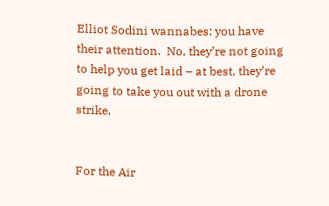Elliot Sodini wannabes: you have their attention.  No, they’re not going to help you get laid – at best, they’re going to take you out with a drone strike.


For the Air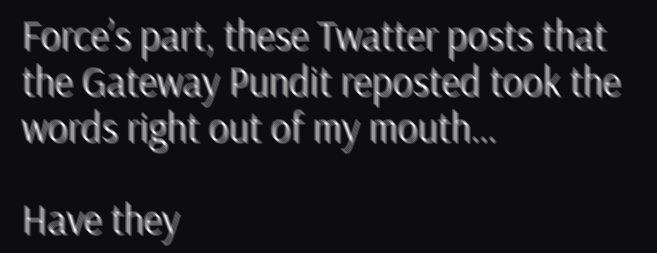Force’s part, these Twatter posts that the Gateway Pundit reposted took the words right out of my mouth…

Have they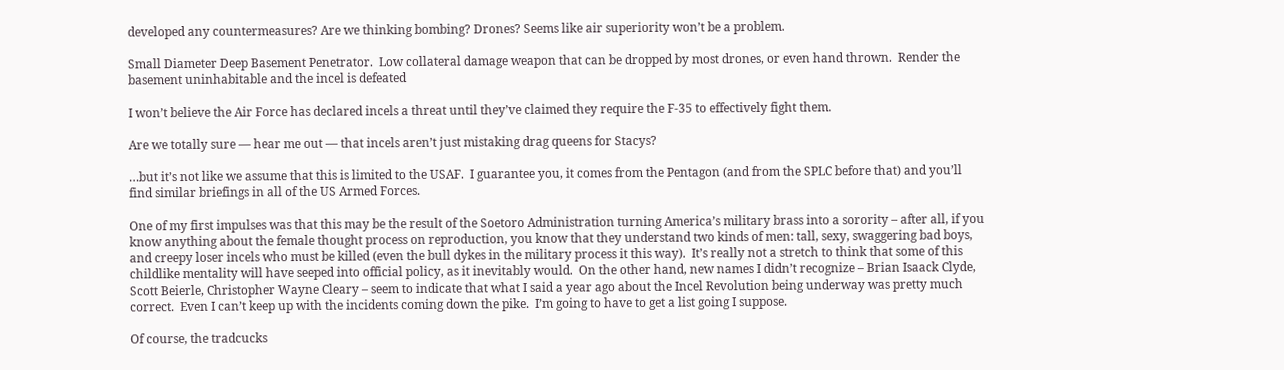developed any countermeasures? Are we thinking bombing? Drones? Seems like air superiority won’t be a problem.

Small Diameter Deep Basement Penetrator.  Low collateral damage weapon that can be dropped by most drones, or even hand thrown.  Render the basement uninhabitable and the incel is defeated

I won’t believe the Air Force has declared incels a threat until they’ve claimed they require the F-35 to effectively fight them.

Are we totally sure — hear me out — that incels aren’t just mistaking drag queens for Stacys?

…but it’s not like we assume that this is limited to the USAF.  I guarantee you, it comes from the Pentagon (and from the SPLC before that) and you’ll find similar briefings in all of the US Armed Forces.

One of my first impulses was that this may be the result of the Soetoro Administration turning America’s military brass into a sorority – after all, if you know anything about the female thought process on reproduction, you know that they understand two kinds of men: tall, sexy, swaggering bad boys, and creepy loser incels who must be killed (even the bull dykes in the military process it this way).  It’s really not a stretch to think that some of this childlike mentality will have seeped into official policy, as it inevitably would.  On the other hand, new names I didn’t recognize – Brian Isaack Clyde, Scott Beierle, Christopher Wayne Cleary – seem to indicate that what I said a year ago about the Incel Revolution being underway was pretty much correct.  Even I can’t keep up with the incidents coming down the pike.  I’m going to have to get a list going I suppose.

Of course, the tradcucks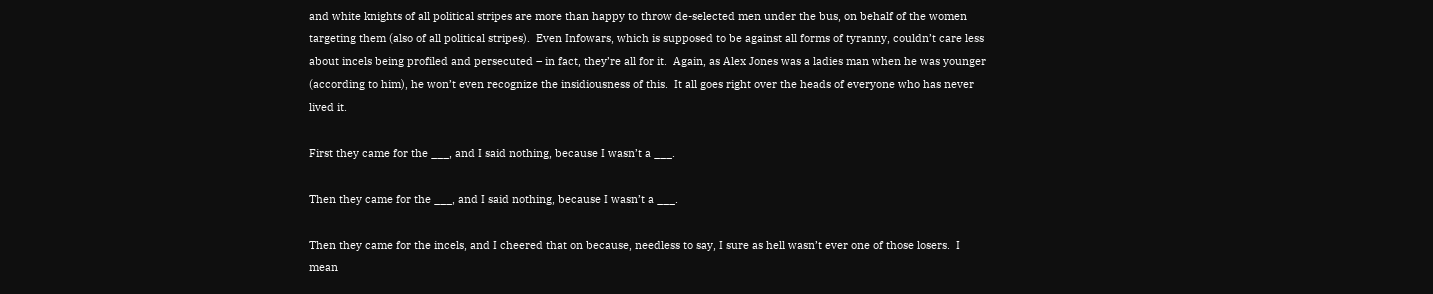and white knights of all political stripes are more than happy to throw de-selected men under the bus, on behalf of the women targeting them (also of all political stripes).  Even Infowars, which is supposed to be against all forms of tyranny, couldn’t care less about incels being profiled and persecuted – in fact, they’re all for it.  Again, as Alex Jones was a ladies man when he was younger (according to him), he won’t even recognize the insidiousness of this.  It all goes right over the heads of everyone who has never lived it.

First they came for the ___, and I said nothing, because I wasn’t a ___.

Then they came for the ___, and I said nothing, because I wasn’t a ___.

Then they came for the incels, and I cheered that on because, needless to say, I sure as hell wasn’t ever one of those losers.  I mean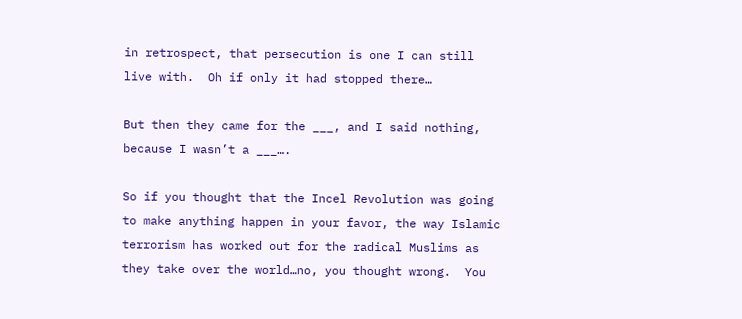in retrospect, that persecution is one I can still live with.  Oh if only it had stopped there…

But then they came for the ___, and I said nothing, because I wasn’t a ___….

So if you thought that the Incel Revolution was going to make anything happen in your favor, the way Islamic terrorism has worked out for the radical Muslims as they take over the world…no, you thought wrong.  You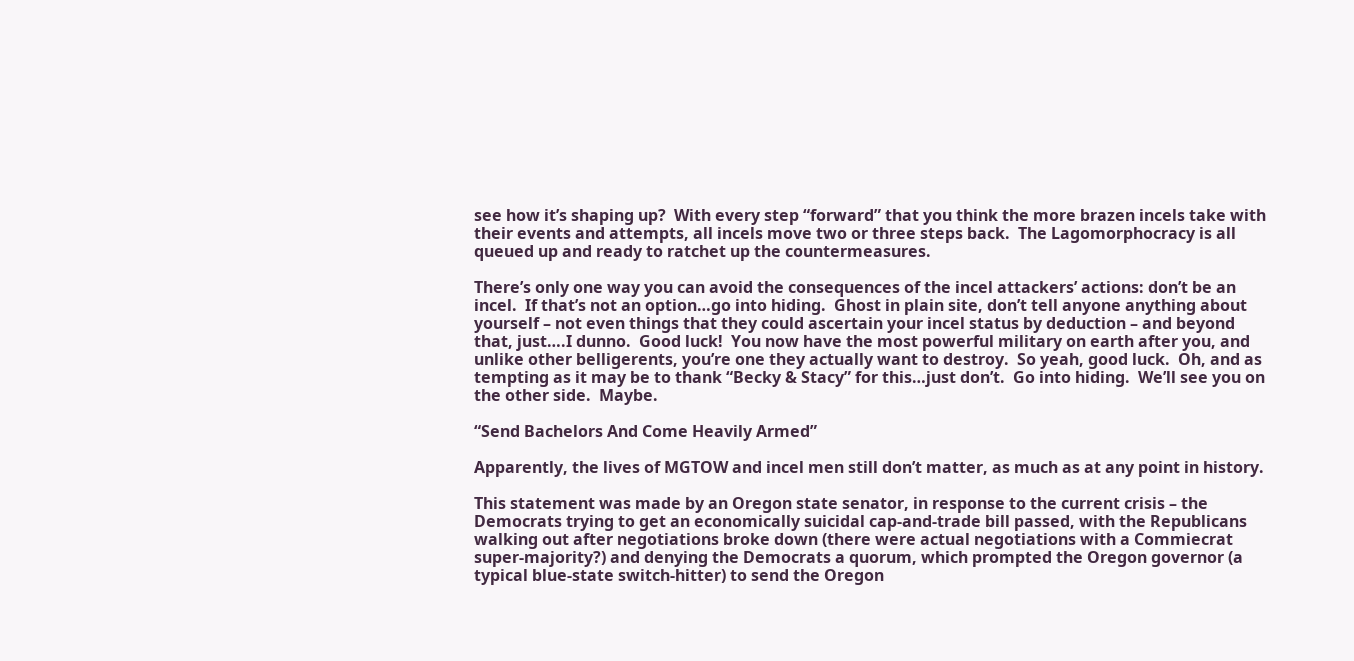see how it’s shaping up?  With every step “forward” that you think the more brazen incels take with their events and attempts, all incels move two or three steps back.  The Lagomorphocracy is all queued up and ready to ratchet up the countermeasures.

There’s only one way you can avoid the consequences of the incel attackers’ actions: don’t be an incel.  If that’s not an option…go into hiding.  Ghost in plain site, don’t tell anyone anything about yourself – not even things that they could ascertain your incel status by deduction – and beyond that, just….I dunno.  Good luck!  You now have the most powerful military on earth after you, and unlike other belligerents, you’re one they actually want to destroy.  So yeah, good luck.  Oh, and as tempting as it may be to thank “Becky & Stacy” for this…just don’t.  Go into hiding.  We’ll see you on the other side.  Maybe.

“Send Bachelors And Come Heavily Armed”

Apparently, the lives of MGTOW and incel men still don’t matter, as much as at any point in history.

This statement was made by an Oregon state senator, in response to the current crisis – the Democrats trying to get an economically suicidal cap-and-trade bill passed, with the Republicans walking out after negotiations broke down (there were actual negotiations with a Commiecrat super-majority?) and denying the Democrats a quorum, which prompted the Oregon governor (a typical blue-state switch-hitter) to send the Oregon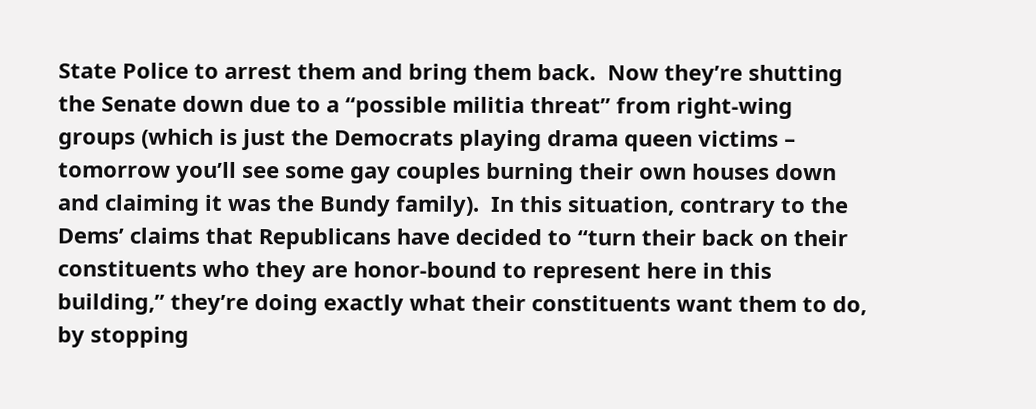State Police to arrest them and bring them back.  Now they’re shutting the Senate down due to a “possible militia threat” from right-wing groups (which is just the Democrats playing drama queen victims – tomorrow you’ll see some gay couples burning their own houses down and claiming it was the Bundy family).  In this situation, contrary to the Dems’ claims that Republicans have decided to “turn their back on their constituents who they are honor-bound to represent here in this building,” they’re doing exactly what their constituents want them to do, by stopping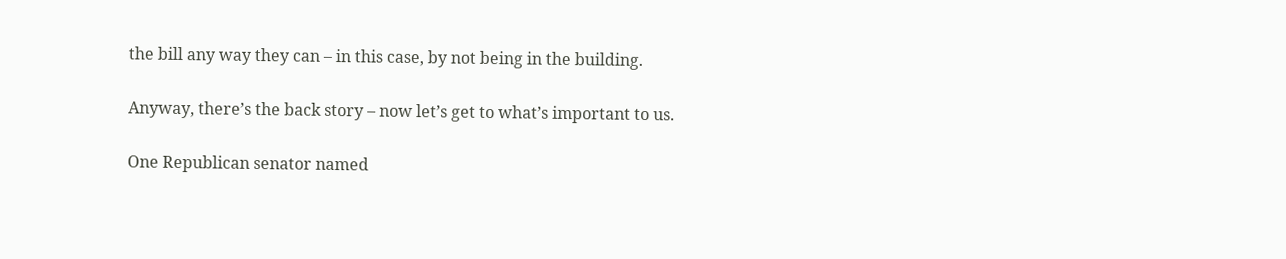the bill any way they can – in this case, by not being in the building.

Anyway, there’s the back story – now let’s get to what’s important to us.

One Republican senator named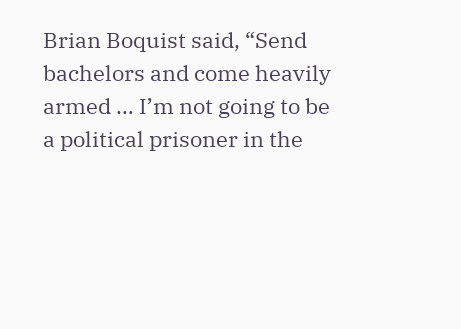Brian Boquist said, “Send bachelors and come heavily armed … I’m not going to be a political prisoner in the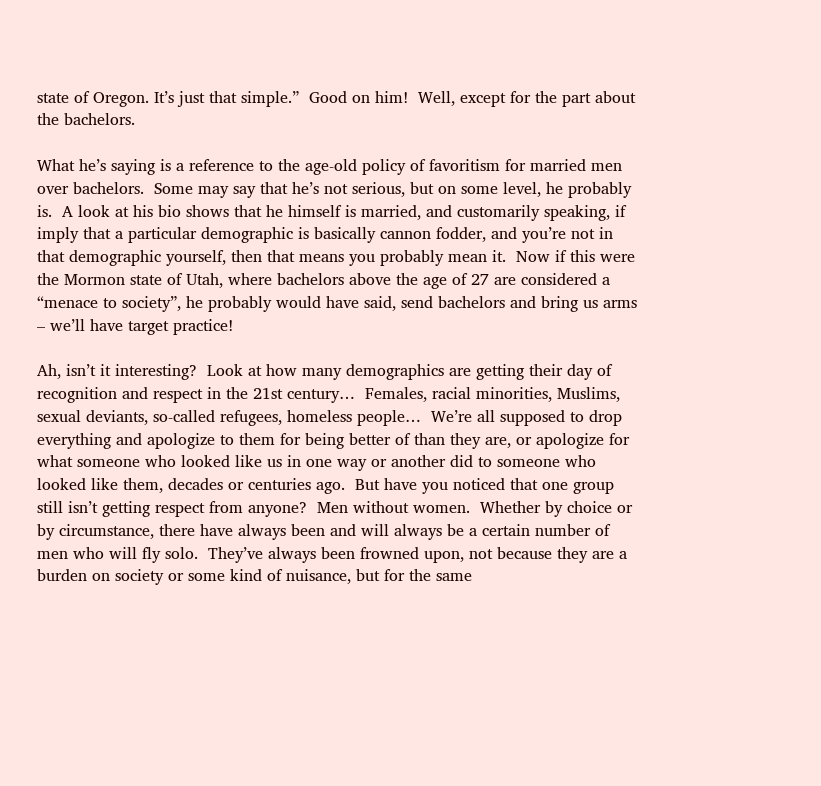state of Oregon. It’s just that simple.”  Good on him!  Well, except for the part about the bachelors.

What he’s saying is a reference to the age-old policy of favoritism for married men over bachelors.  Some may say that he’s not serious, but on some level, he probably is.  A look at his bio shows that he himself is married, and customarily speaking, if imply that a particular demographic is basically cannon fodder, and you’re not in that demographic yourself, then that means you probably mean it.  Now if this were the Mormon state of Utah, where bachelors above the age of 27 are considered a “menace to society”, he probably would have said, send bachelors and bring us arms – we’ll have target practice!

Ah, isn’t it interesting?  Look at how many demographics are getting their day of recognition and respect in the 21st century…  Females, racial minorities, Muslims, sexual deviants, so-called refugees, homeless people…  We’re all supposed to drop everything and apologize to them for being better of than they are, or apologize for what someone who looked like us in one way or another did to someone who looked like them, decades or centuries ago.  But have you noticed that one group still isn’t getting respect from anyone?  Men without women.  Whether by choice or by circumstance, there have always been and will always be a certain number of men who will fly solo.  They’ve always been frowned upon, not because they are a burden on society or some kind of nuisance, but for the same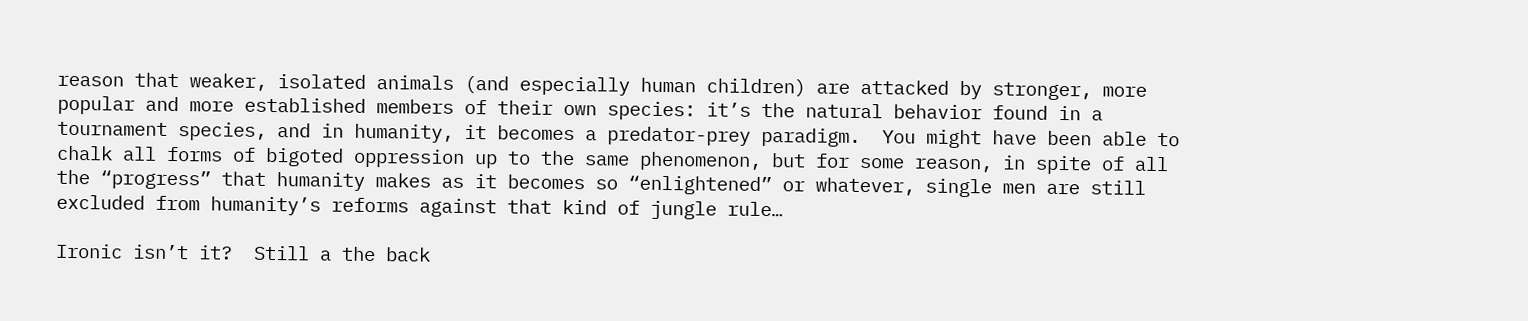reason that weaker, isolated animals (and especially human children) are attacked by stronger, more popular and more established members of their own species: it’s the natural behavior found in a tournament species, and in humanity, it becomes a predator-prey paradigm.  You might have been able to chalk all forms of bigoted oppression up to the same phenomenon, but for some reason, in spite of all the “progress” that humanity makes as it becomes so “enlightened” or whatever, single men are still excluded from humanity’s reforms against that kind of jungle rule…

Ironic isn’t it?  Still a the back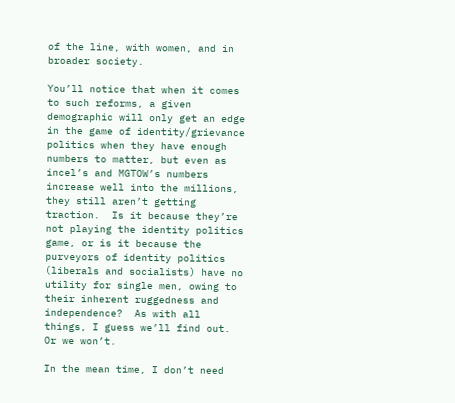of the line, with women, and in broader society.

You’ll notice that when it comes to such reforms, a given demographic will only get an edge in the game of identity/grievance politics when they have enough numbers to matter, but even as incel’s and MGTOW’s numbers increase well into the millions, they still aren’t getting traction.  Is it because they’re not playing the identity politics game, or is it because the purveyors of identity politics (liberals and socialists) have no utility for single men, owing to their inherent ruggedness and independence?  As with all things, I guess we’ll find out.  Or we won’t.

In the mean time, I don’t need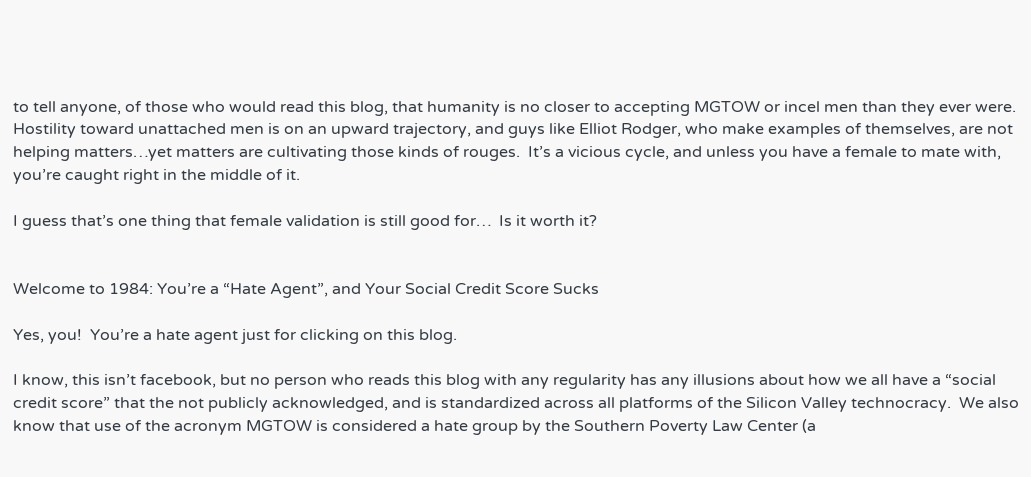to tell anyone, of those who would read this blog, that humanity is no closer to accepting MGTOW or incel men than they ever were.  Hostility toward unattached men is on an upward trajectory, and guys like Elliot Rodger, who make examples of themselves, are not helping matters…yet matters are cultivating those kinds of rouges.  It’s a vicious cycle, and unless you have a female to mate with, you’re caught right in the middle of it.

I guess that’s one thing that female validation is still good for…  Is it worth it?


Welcome to 1984: You’re a “Hate Agent”, and Your Social Credit Score Sucks

Yes, you!  You’re a hate agent just for clicking on this blog.

I know, this isn’t facebook, but no person who reads this blog with any regularity has any illusions about how we all have a “social credit score” that the not publicly acknowledged, and is standardized across all platforms of the Silicon Valley technocracy.  We also know that use of the acronym MGTOW is considered a hate group by the Southern Poverty Law Center (a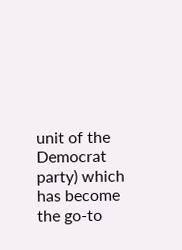unit of the Democrat party) which has become the go-to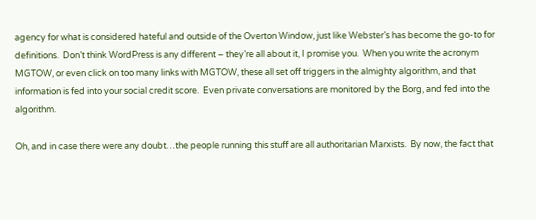agency for what is considered hateful and outside of the Overton Window, just like Webster’s has become the go-to for definitions.  Don’t think WordPress is any different – they’re all about it, I promise you.  When you write the acronym MGTOW, or even click on too many links with MGTOW, these all set off triggers in the almighty algorithm, and that information is fed into your social credit score.  Even private conversations are monitored by the Borg, and fed into the algorithm.

Oh, and in case there were any doubt…the people running this stuff are all authoritarian Marxists.  By now, the fact that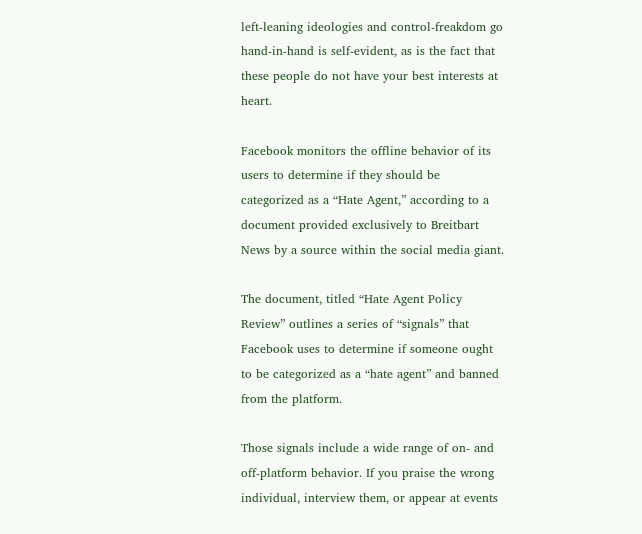left-leaning ideologies and control-freakdom go hand-in-hand is self-evident, as is the fact that these people do not have your best interests at heart.

Facebook monitors the offline behavior of its users to determine if they should be categorized as a “Hate Agent,” according to a document provided exclusively to Breitbart News by a source within the social media giant.

The document, titled “Hate Agent Policy Review” outlines a series of “signals” that Facebook uses to determine if someone ought to be categorized as a “hate agent” and banned from the platform.

Those signals include a wide range of on- and off-platform behavior. If you praise the wrong individual, interview them, or appear at events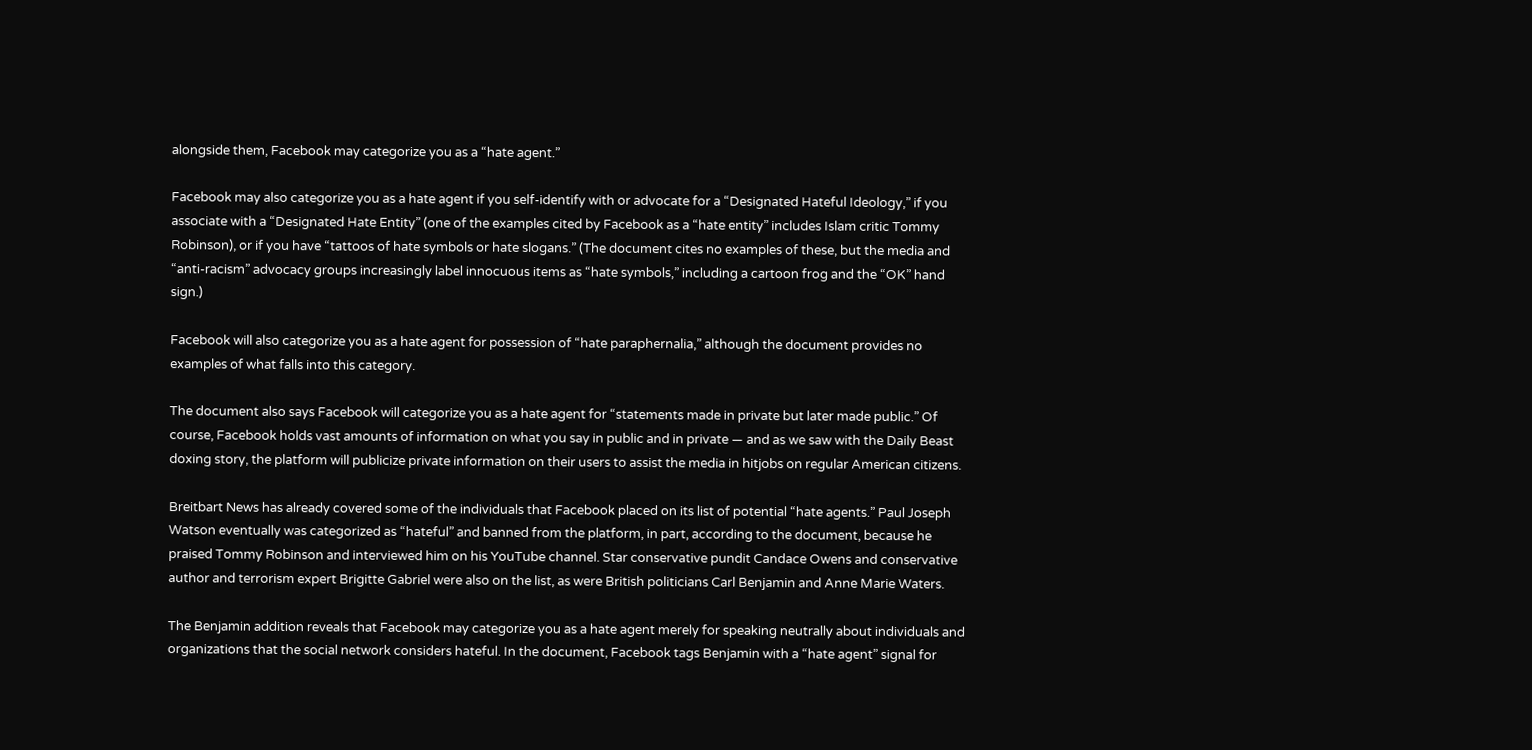alongside them, Facebook may categorize you as a “hate agent.”

Facebook may also categorize you as a hate agent if you self-identify with or advocate for a “Designated Hateful Ideology,” if you associate with a “Designated Hate Entity” (one of the examples cited by Facebook as a “hate entity” includes Islam critic Tommy Robinson), or if you have “tattoos of hate symbols or hate slogans.” (The document cites no examples of these, but the media and “anti-racism” advocacy groups increasingly label innocuous items as “hate symbols,” including a cartoon frog and the “OK” hand sign.)

Facebook will also categorize you as a hate agent for possession of “hate paraphernalia,” although the document provides no examples of what falls into this category.

The document also says Facebook will categorize you as a hate agent for “statements made in private but later made public.” Of course, Facebook holds vast amounts of information on what you say in public and in private — and as we saw with the Daily Beast doxing story, the platform will publicize private information on their users to assist the media in hitjobs on regular American citizens.

Breitbart News has already covered some of the individuals that Facebook placed on its list of potential “hate agents.” Paul Joseph Watson eventually was categorized as “hateful” and banned from the platform, in part, according to the document, because he praised Tommy Robinson and interviewed him on his YouTube channel. Star conservative pundit Candace Owens and conservative author and terrorism expert Brigitte Gabriel were also on the list, as were British politicians Carl Benjamin and Anne Marie Waters.

The Benjamin addition reveals that Facebook may categorize you as a hate agent merely for speaking neutrally about individuals and organizations that the social network considers hateful. In the document, Facebook tags Benjamin with a “hate agent” signal for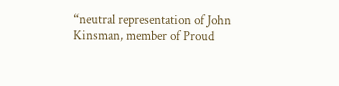“neutral representation of John Kinsman, member of Proud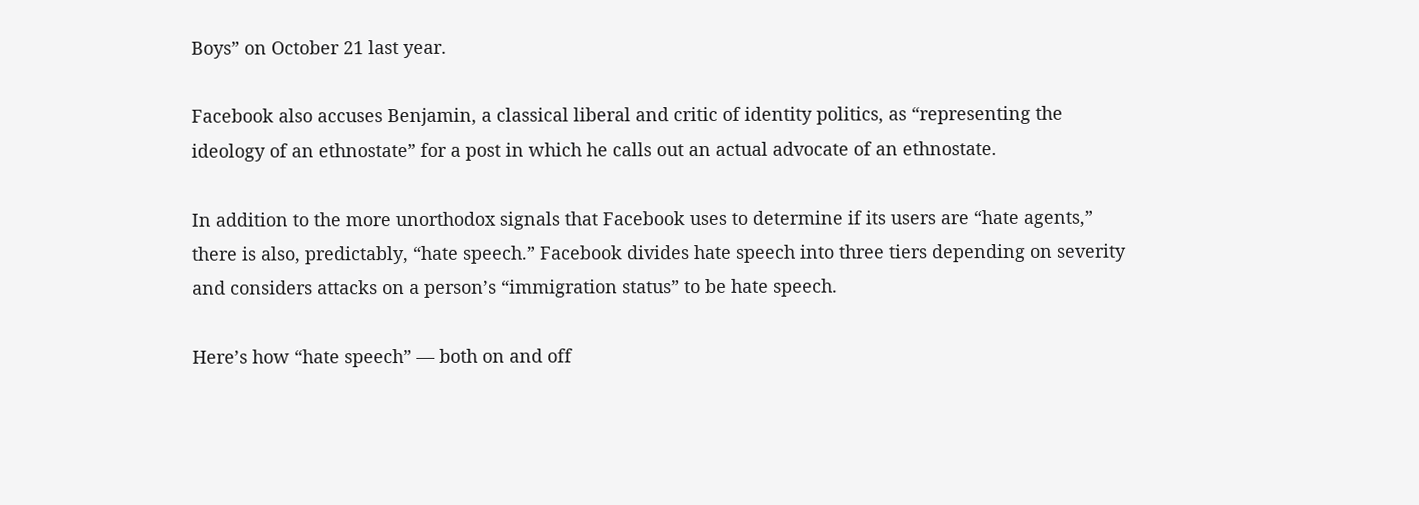Boys” on October 21 last year.

Facebook also accuses Benjamin, a classical liberal and critic of identity politics, as “representing the ideology of an ethnostate” for a post in which he calls out an actual advocate of an ethnostate.

In addition to the more unorthodox signals that Facebook uses to determine if its users are “hate agents,” there is also, predictably, “hate speech.” Facebook divides hate speech into three tiers depending on severity and considers attacks on a person’s “immigration status” to be hate speech.

Here’s how “hate speech” — both on and off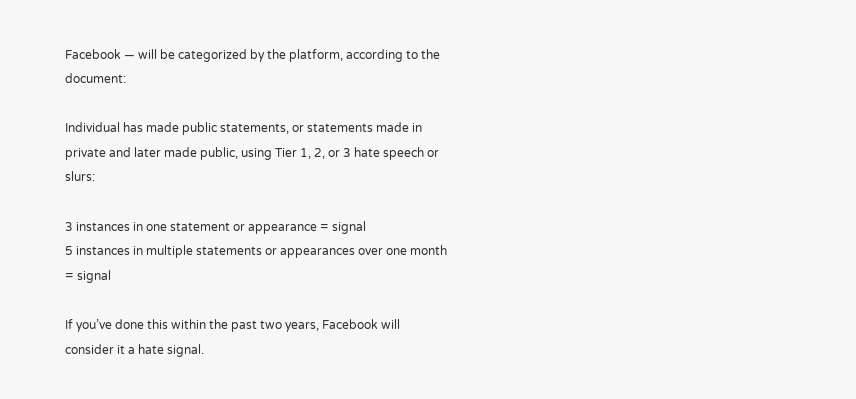Facebook — will be categorized by the platform, according to the document:

Individual has made public statements, or statements made in private and later made public, using Tier 1, 2, or 3 hate speech or slurs:

3 instances in one statement or appearance = signal
5 instances in multiple statements or appearances over one month = signal

If you’ve done this within the past two years, Facebook will consider it a hate signal.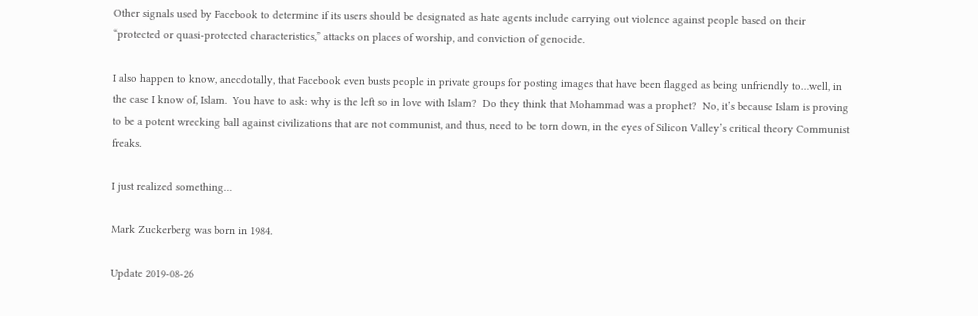Other signals used by Facebook to determine if its users should be designated as hate agents include carrying out violence against people based on their “protected or quasi-protected characteristics,” attacks on places of worship, and conviction of genocide.

I also happen to know, anecdotally, that Facebook even busts people in private groups for posting images that have been flagged as being unfriendly to…well, in the case I know of, Islam.  You have to ask: why is the left so in love with Islam?  Do they think that Mohammad was a prophet?  No, it’s because Islam is proving to be a potent wrecking ball against civilizations that are not communist, and thus, need to be torn down, in the eyes of Silicon Valley’s critical theory Communist freaks.

I just realized something…

Mark Zuckerberg was born in 1984.

Update 2019-08-26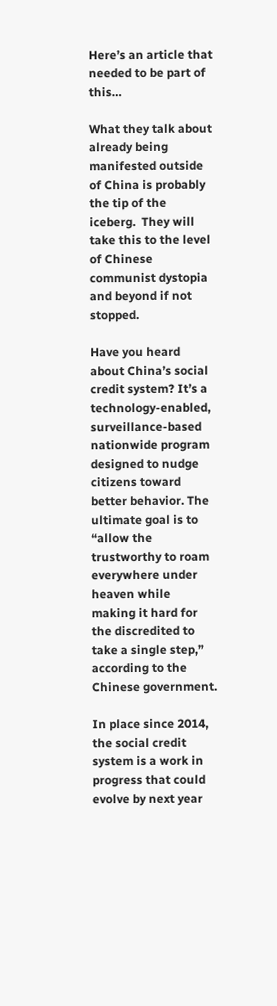Here’s an article that needed to be part of this…

What they talk about already being manifested outside of China is probably the tip of the iceberg.  They will take this to the level of Chinese communist dystopia and beyond if not stopped.

Have you heard about China’s social credit system? It’s a technology-enabled, surveillance-based nationwide program designed to nudge citizens toward better behavior. The ultimate goal is to “allow the trustworthy to roam everywhere under heaven while making it hard for the discredited to take a single step,” according to the Chinese government.

In place since 2014, the social credit system is a work in progress that could evolve by next year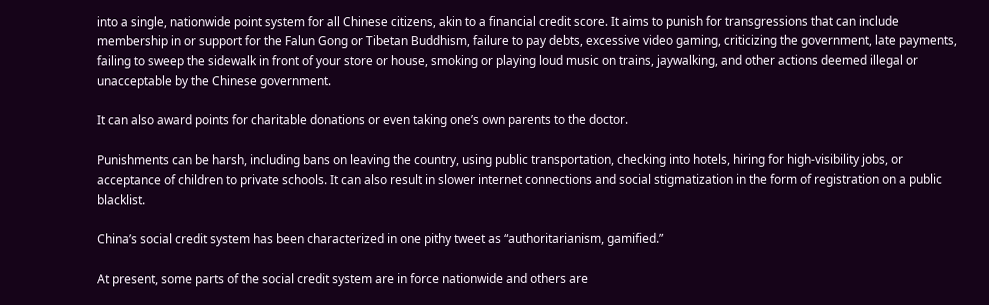into a single, nationwide point system for all Chinese citizens, akin to a financial credit score. It aims to punish for transgressions that can include membership in or support for the Falun Gong or Tibetan Buddhism, failure to pay debts, excessive video gaming, criticizing the government, late payments, failing to sweep the sidewalk in front of your store or house, smoking or playing loud music on trains, jaywalking, and other actions deemed illegal or unacceptable by the Chinese government.

It can also award points for charitable donations or even taking one’s own parents to the doctor.

Punishments can be harsh, including bans on leaving the country, using public transportation, checking into hotels, hiring for high-visibility jobs, or acceptance of children to private schools. It can also result in slower internet connections and social stigmatization in the form of registration on a public blacklist.

China’s social credit system has been characterized in one pithy tweet as “authoritarianism, gamified.”

At present, some parts of the social credit system are in force nationwide and others are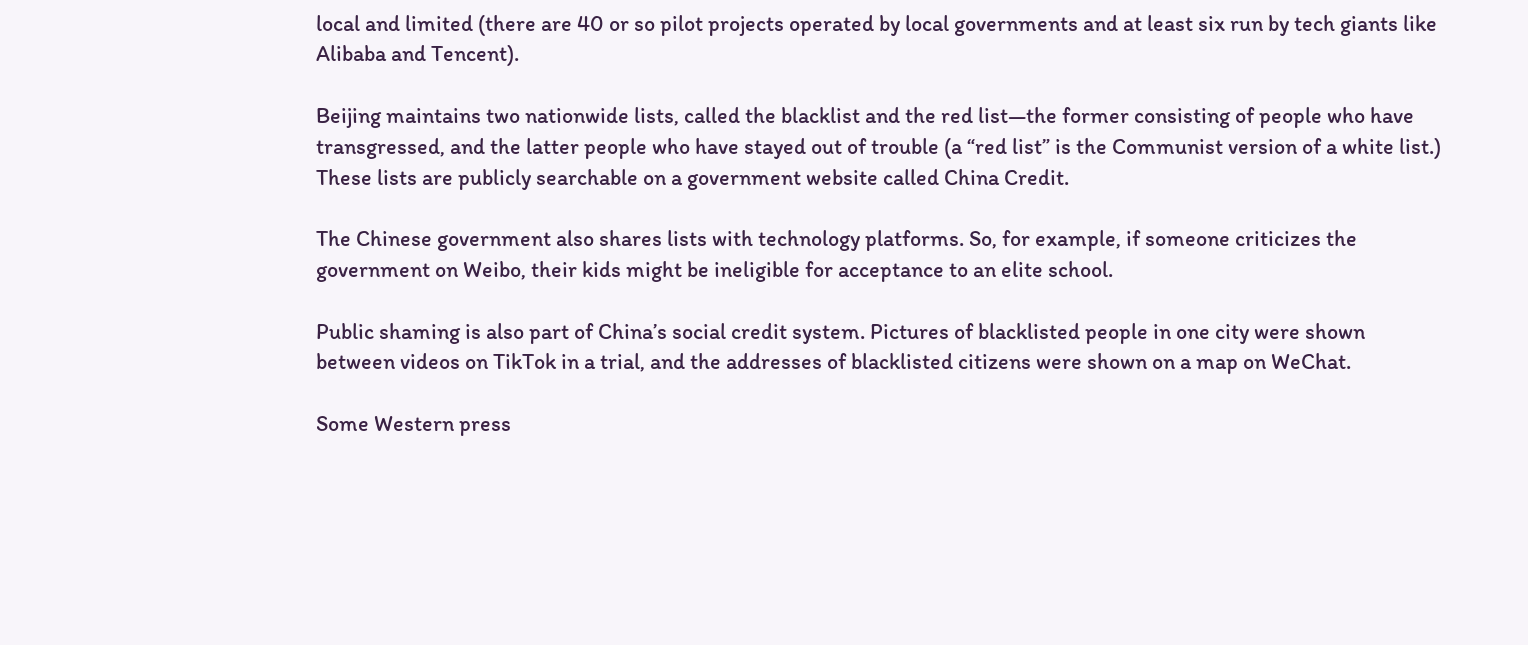local and limited (there are 40 or so pilot projects operated by local governments and at least six run by tech giants like Alibaba and Tencent).

Beijing maintains two nationwide lists, called the blacklist and the red list—the former consisting of people who have transgressed, and the latter people who have stayed out of trouble (a “red list” is the Communist version of a white list.) These lists are publicly searchable on a government website called China Credit.

The Chinese government also shares lists with technology platforms. So, for example, if someone criticizes the government on Weibo, their kids might be ineligible for acceptance to an elite school.

Public shaming is also part of China’s social credit system. Pictures of blacklisted people in one city were shown between videos on TikTok in a trial, and the addresses of blacklisted citizens were shown on a map on WeChat.

Some Western press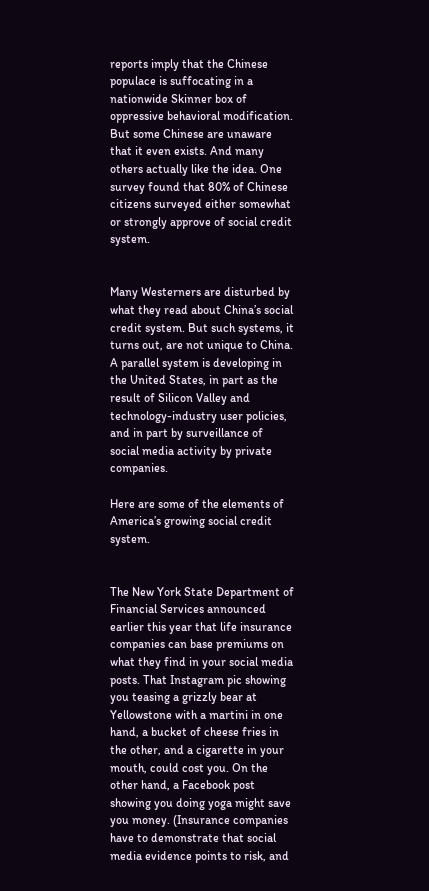reports imply that the Chinese populace is suffocating in a nationwide Skinner box of oppressive behavioral modification. But some Chinese are unaware that it even exists. And many others actually like the idea. One survey found that 80% of Chinese citizens surveyed either somewhat or strongly approve of social credit system.


Many Westerners are disturbed by what they read about China’s social credit system. But such systems, it turns out, are not unique to China. A parallel system is developing in the United States, in part as the result of Silicon Valley and technology-industry user policies, and in part by surveillance of social media activity by private companies.

Here are some of the elements of America’s growing social credit system.


The New York State Department of Financial Services announced earlier this year that life insurance companies can base premiums on what they find in your social media posts. That Instagram pic showing you teasing a grizzly bear at Yellowstone with a martini in one hand, a bucket of cheese fries in the other, and a cigarette in your mouth, could cost you. On the other hand, a Facebook post showing you doing yoga might save you money. (Insurance companies have to demonstrate that social media evidence points to risk, and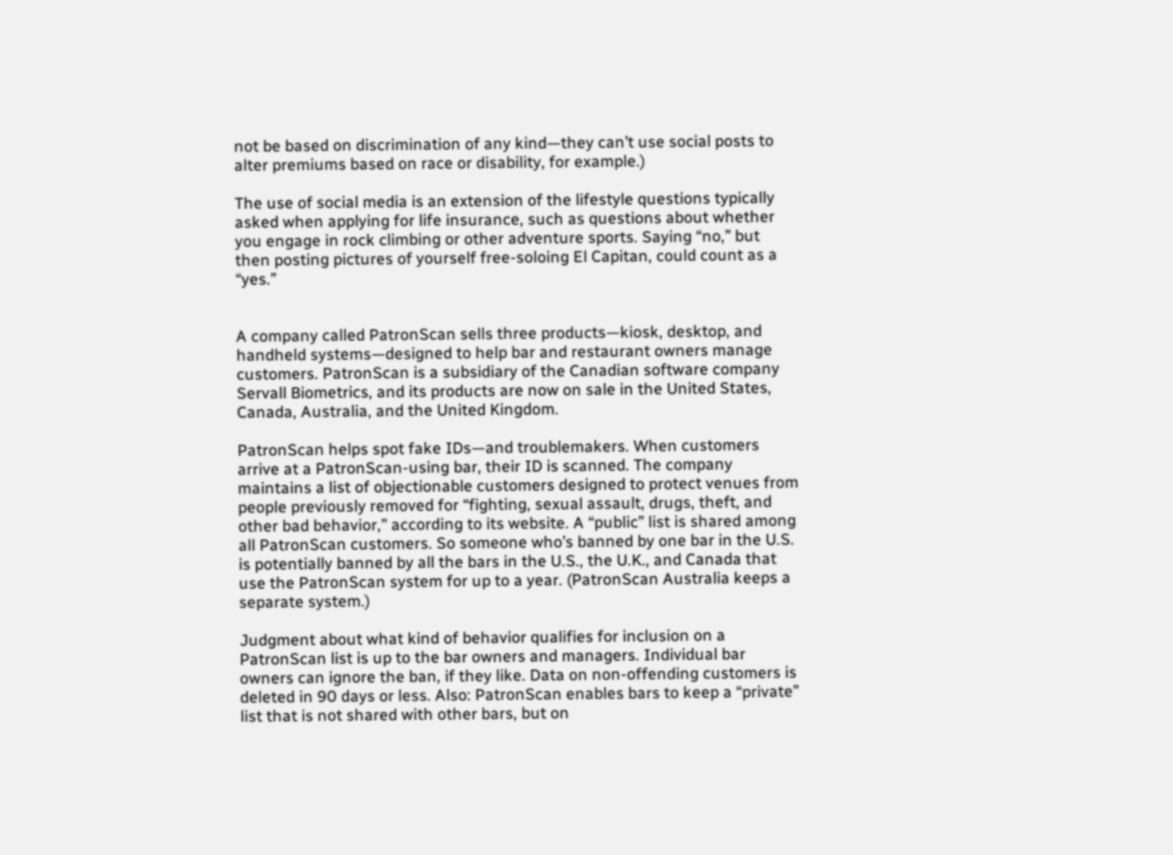not be based on discrimination of any kind—they can’t use social posts to alter premiums based on race or disability, for example.)

The use of social media is an extension of the lifestyle questions typically asked when applying for life insurance, such as questions about whether you engage in rock climbing or other adventure sports. Saying “no,” but then posting pictures of yourself free-soloing El Capitan, could count as a “yes.”


A company called PatronScan sells three products—kiosk, desktop, and handheld systems—designed to help bar and restaurant owners manage customers. PatronScan is a subsidiary of the Canadian software company Servall Biometrics, and its products are now on sale in the United States, Canada, Australia, and the United Kingdom.

PatronScan helps spot fake IDs—and troublemakers. When customers arrive at a PatronScan-using bar, their ID is scanned. The company maintains a list of objectionable customers designed to protect venues from people previously removed for “fighting, sexual assault, drugs, theft, and other bad behavior,” according to its website. A “public” list is shared among all PatronScan customers. So someone who’s banned by one bar in the U.S. is potentially banned by all the bars in the U.S., the U.K., and Canada that use the PatronScan system for up to a year. (PatronScan Australia keeps a separate system.)

Judgment about what kind of behavior qualifies for inclusion on a PatronScan list is up to the bar owners and managers. Individual bar owners can ignore the ban, if they like. Data on non-offending customers is deleted in 90 days or less. Also: PatronScan enables bars to keep a “private” list that is not shared with other bars, but on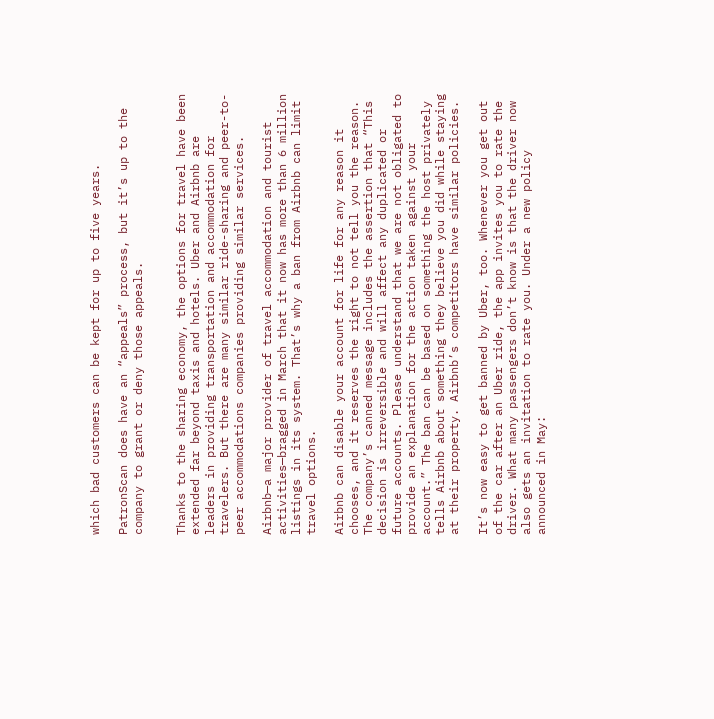which bad customers can be kept for up to five years.

PatronScan does have an “appeals” process, but it’s up to the company to grant or deny those appeals.


Thanks to the sharing economy, the options for travel have been extended far beyond taxis and hotels. Uber and Airbnb are leaders in providing transportation and accommodation for travelers. But there are many similar ride-sharing and peer-to-peer accommodations companies providing similar services.

Airbnb—a major provider of travel accommodation and tourist activities—bragged in March that it now has more than 6 million listings in its system. That’s why a ban from Airbnb can limit travel options.

Airbnb can disable your account for life for any reason it chooses, and it reserves the right to not tell you the reason. The company’s canned message includes the assertion that “This decision is irreversible and will affect any duplicated or future accounts. Please understand that we are not obligated to provide an explanation for the action taken against your account.” The ban can be based on something the host privately tells Airbnb about something they believe you did while staying at their property. Airbnb’s competitors have similar policies.

It’s now easy to get banned by Uber, too. Whenever you get out of the car after an Uber ride, the app invites you to rate the driver. What many passengers don’t know is that the driver now also gets an invitation to rate you. Under a new policy announced in May: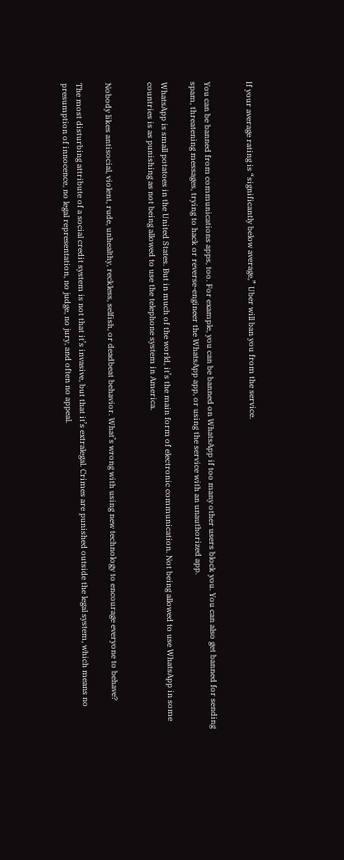If your average rating is “significantly below average,” Uber will ban you from the service.


You can be banned from communications apps, too. For example, you can be banned on WhatsApp if too many other users block you. You can also get banned for sending spam, threatening messages, trying to hack or reverse-engineer the WhatsApp app, or using the service with an unauthorized app.

WhatsApp is small potatoes in the United States. But in much of the world, it’s the main form of electronic communication. Not being allowed to use WhatsApp in some countries is as punishing as not being allowed to use the telephone system in America.


Nobody likes antisocial, violent, rude, unhealthy, reckless, selfish, or deadbeat behavior. What’s wrong with using new technology to encourage everyone to behave?

The most disturbing attribute of a social credit system is not that it’s invasive, but that it’s extralegal. Crimes are punished outside the legal system, which means no presumption of innocence, no legal representation, no judge, no jury, and often no appeal.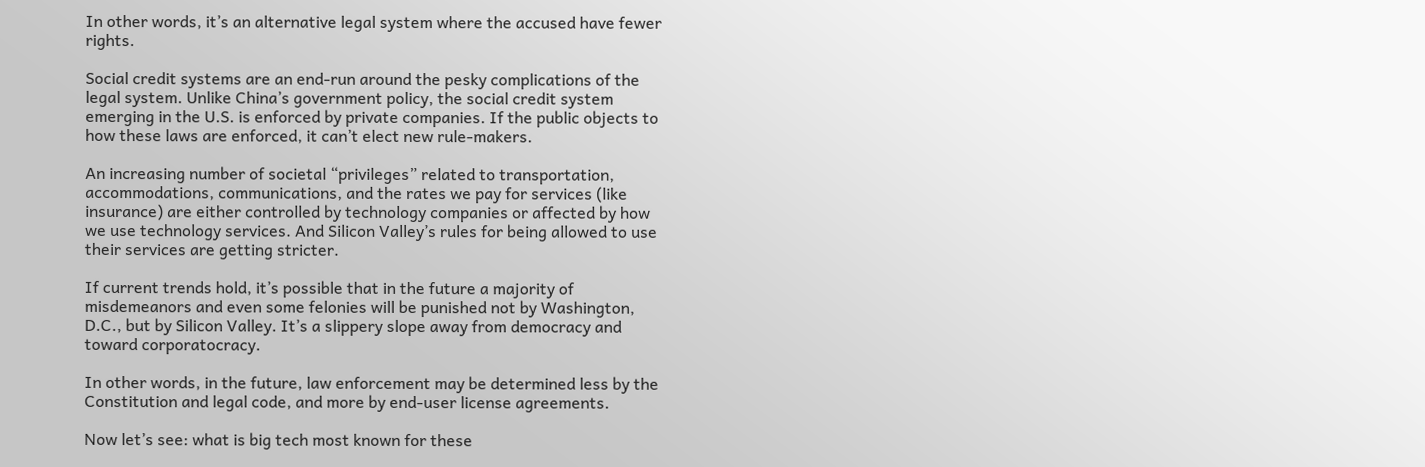In other words, it’s an alternative legal system where the accused have fewer rights.

Social credit systems are an end-run around the pesky complications of the legal system. Unlike China’s government policy, the social credit system emerging in the U.S. is enforced by private companies. If the public objects to how these laws are enforced, it can’t elect new rule-makers.

An increasing number of societal “privileges” related to transportation, accommodations, communications, and the rates we pay for services (like insurance) are either controlled by technology companies or affected by how we use technology services. And Silicon Valley’s rules for being allowed to use their services are getting stricter.

If current trends hold, it’s possible that in the future a majority of misdemeanors and even some felonies will be punished not by Washington, D.C., but by Silicon Valley. It’s a slippery slope away from democracy and toward corporatocracy.

In other words, in the future, law enforcement may be determined less by the Constitution and legal code, and more by end-user license agreements.

Now let’s see: what is big tech most known for these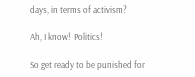days, in terms of activism?

Ah, I know!  Politics!

So get ready to be punished for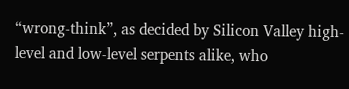“wrong-think”, as decided by Silicon Valley high-level and low-level serpents alike, who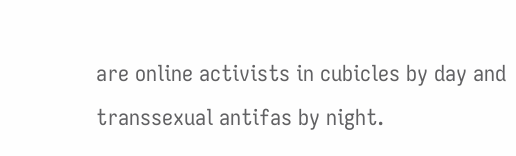are online activists in cubicles by day and transsexual antifas by night.